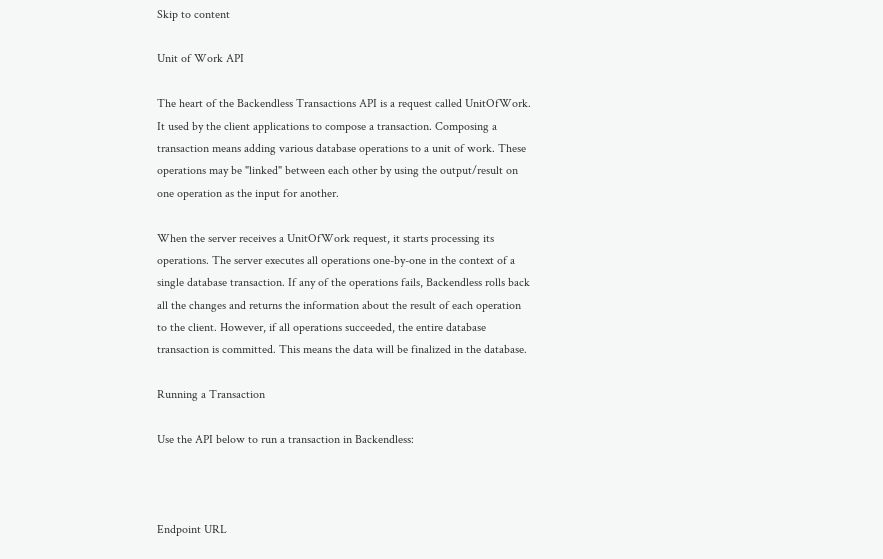Skip to content

Unit of Work API

The heart of the Backendless Transactions API is a request called UnitOfWork. It used by the client applications to compose a transaction. Composing a transaction means adding various database operations to a unit of work. These operations may be "linked" between each other by using the output/result on one operation as the input for another.

When the server receives a UnitOfWork request, it starts processing its operations. The server executes all operations one-by-one in the context of a single database transaction. If any of the operations fails, Backendless rolls back all the changes and returns the information about the result of each operation to the client. However, if all operations succeeded, the entire database transaction is committed. This means the data will be finalized in the database.

Running a Transaction

Use the API below to run a transaction in Backendless:



Endpoint URL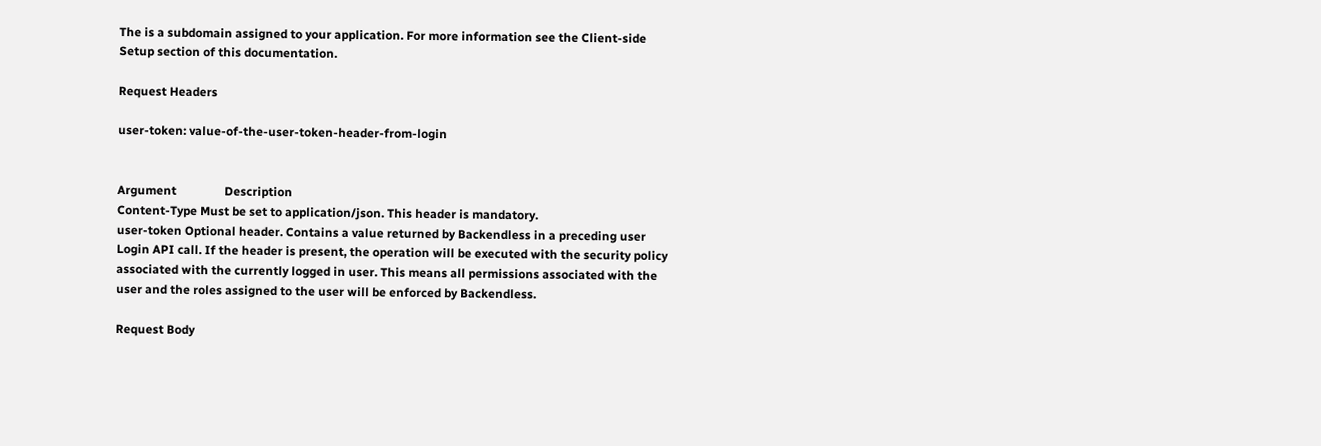The is a subdomain assigned to your application. For more information see the Client-side Setup section of this documentation.

Request Headers

user-token: value-of-the-user-token-header-from-login


Argument                Description
Content-Type Must be set to application/json. This header is mandatory.
user-token Optional header. Contains a value returned by Backendless in a preceding user Login API call. If the header is present, the operation will be executed with the security policy associated with the currently logged in user. This means all permissions associated with the user and the roles assigned to the user will be enforced by Backendless.

Request Body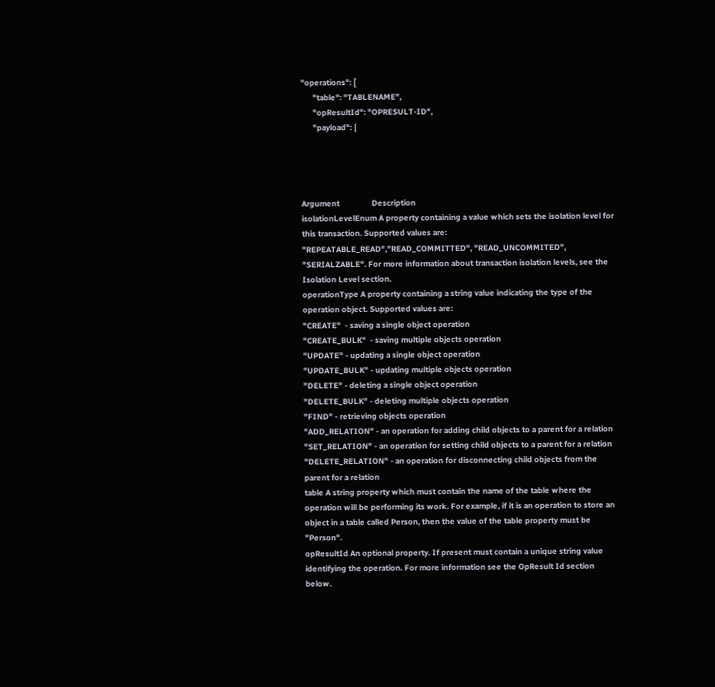"operations": [
      "table": "TABLENAME",
      "opResultId": "OPRESULT-ID",
      "payload": {




Argument                Description
isolationLevelEnum A property containing a value which sets the isolation level for this transaction. Supported values are: "REPEATABLE_READ","READ_COMMITTED", "READ_UNCOMMITED", "SERIALZABLE". For more information about transaction isolation levels, see the Isolation Level section.
operationType A property containing a string value indicating the type of the operation object. Supported values are:
"CREATE"  - saving a single object operation
"CREATE_BULK"  - saving multiple objects operation
"UPDATE" - updating a single object operation
"UPDATE_BULK" - updating multiple objects operation
"DELETE" - deleting a single object operation
"DELETE_BULK" - deleting multiple objects operation
"FIND" - retrieving objects operation
"ADD_RELATION" - an operation for adding child objects to a parent for a relation
"SET_RELATION" - an operation for setting child objects to a parent for a relation
"DELETE_RELATION" - an operation for disconnecting child objects from the parent for a relation
table A string property which must contain the name of the table where the operation will be performing its work. For example, if it is an operation to store an object in a table called Person, then the value of the table property must be "Person".
opResultId An optional property. If present must contain a unique string value identifying the operation. For more information see the OpResult Id section below.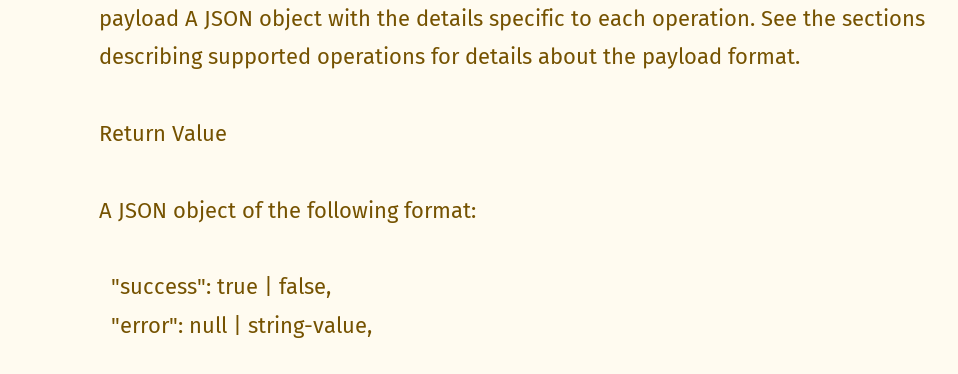payload A JSON object with the details specific to each operation. See the sections describing supported operations for details about the payload format.

Return Value

A JSON object of the following format:

  "success": true | false,
  "error": null | string-value,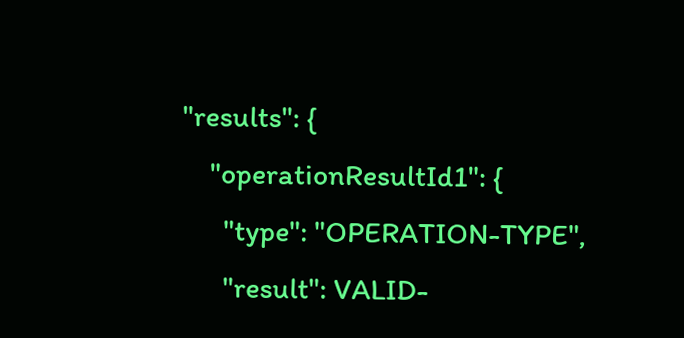"results": {
    "operationResultId1": {
      "type": "OPERATION-TYPE",
      "result": VALID-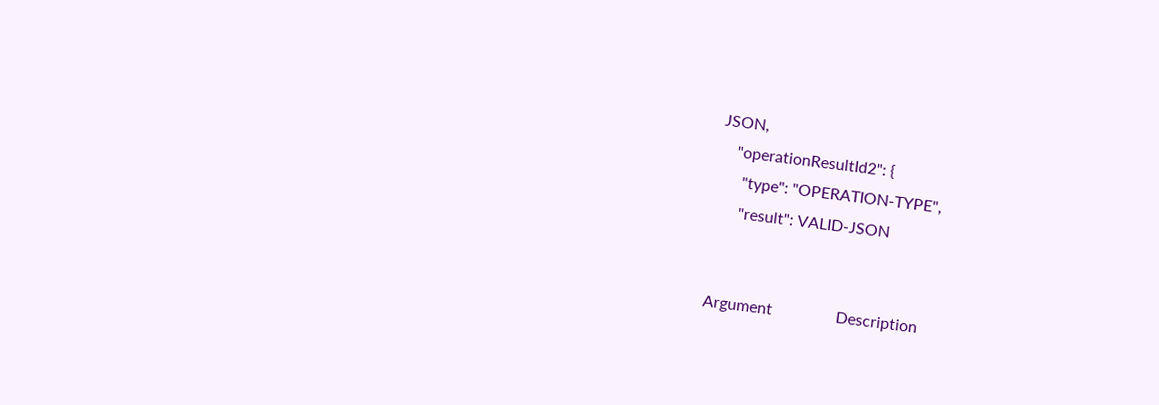JSON,
    "operationResultId2": {
      "type": "OPERATION-TYPE",
      "result": VALID-JSON


Argument                Description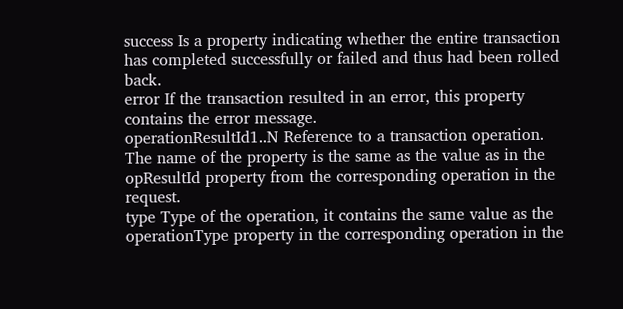success Is a property indicating whether the entire transaction has completed successfully or failed and thus had been rolled back.
error If the transaction resulted in an error, this property contains the error message.
operationResultId1..N Reference to a transaction operation. The name of the property is the same as the value as in the opResultId property from the corresponding operation in the request.
type Type of the operation, it contains the same value as the operationType property in the corresponding operation in the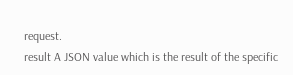request.
result A JSON value which is the result of the specific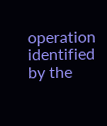operation identified by the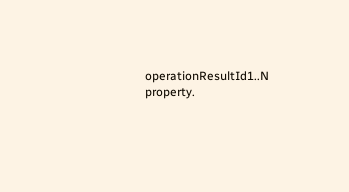operationResultId1..N property.